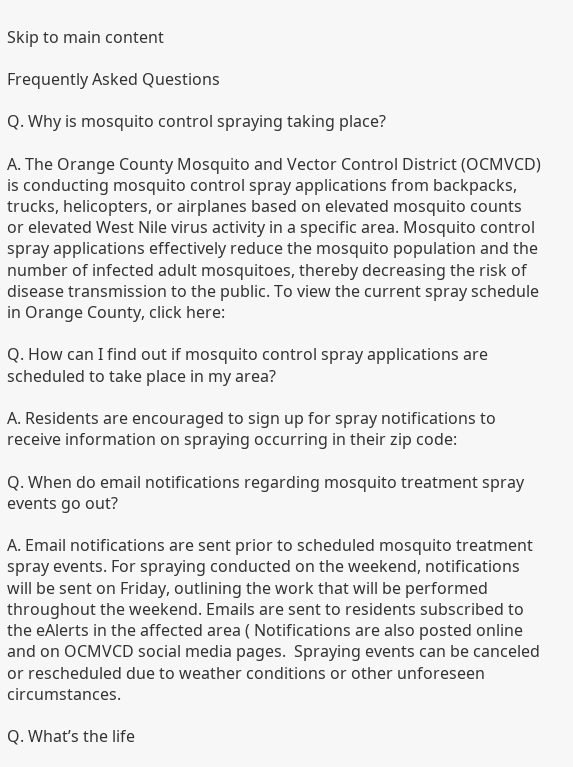Skip to main content

Frequently Asked Questions

Q. Why is mosquito control spraying taking place?

A. The Orange County Mosquito and Vector Control District (OCMVCD) is conducting mosquito control spray applications from backpacks, trucks, helicopters, or airplanes based on elevated mosquito counts or elevated West Nile virus activity in a specific area. Mosquito control spray applications effectively reduce the mosquito population and the number of infected adult mosquitoes, thereby decreasing the risk of disease transmission to the public. To view the current spray schedule in Orange County, click here:

Q. How can I find out if mosquito control spray applications are scheduled to take place in my area?

A. Residents are encouraged to sign up for spray notifications to receive information on spraying occurring in their zip code:

Q. When do email notifications regarding mosquito treatment spray events go out?

A. Email notifications are sent prior to scheduled mosquito treatment spray events. For spraying conducted on the weekend, notifications will be sent on Friday, outlining the work that will be performed throughout the weekend. Emails are sent to residents subscribed to the eAlerts in the affected area ( Notifications are also posted online and on OCMVCD social media pages.  Spraying events can be canceled or rescheduled due to weather conditions or other unforeseen circumstances.

Q. What’s the life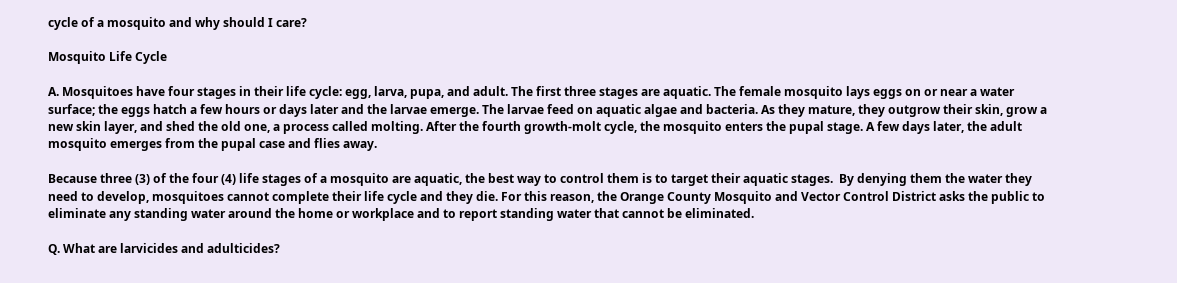cycle of a mosquito and why should I care?

Mosquito Life Cycle

A. Mosquitoes have four stages in their life cycle: egg, larva, pupa, and adult. The first three stages are aquatic. The female mosquito lays eggs on or near a water surface; the eggs hatch a few hours or days later and the larvae emerge. The larvae feed on aquatic algae and bacteria. As they mature, they outgrow their skin, grow a new skin layer, and shed the old one, a process called molting. After the fourth growth-molt cycle, the mosquito enters the pupal stage. A few days later, the adult mosquito emerges from the pupal case and flies away.

Because three (3) of the four (4) life stages of a mosquito are aquatic, the best way to control them is to target their aquatic stages.  By denying them the water they need to develop, mosquitoes cannot complete their life cycle and they die. For this reason, the Orange County Mosquito and Vector Control District asks the public to eliminate any standing water around the home or workplace and to report standing water that cannot be eliminated.

Q. What are larvicides and adulticides?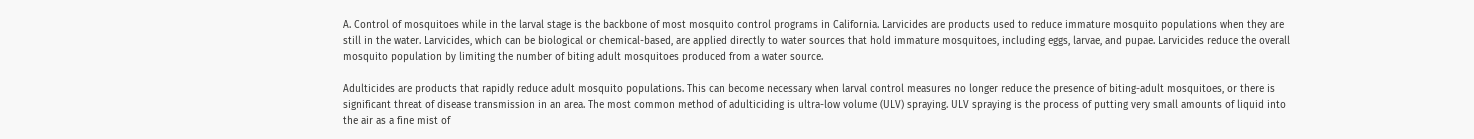A. Control of mosquitoes while in the larval stage is the backbone of most mosquito control programs in California. Larvicides are products used to reduce immature mosquito populations when they are still in the water. Larvicides, which can be biological or chemical-based, are applied directly to water sources that hold immature mosquitoes, including eggs, larvae, and pupae. Larvicides reduce the overall mosquito population by limiting the number of biting adult mosquitoes produced from a water source.

Adulticides are products that rapidly reduce adult mosquito populations. This can become necessary when larval control measures no longer reduce the presence of biting-adult mosquitoes, or there is significant threat of disease transmission in an area. The most common method of adulticiding is ultra-low volume (ULV) spraying. ULV spraying is the process of putting very small amounts of liquid into the air as a fine mist of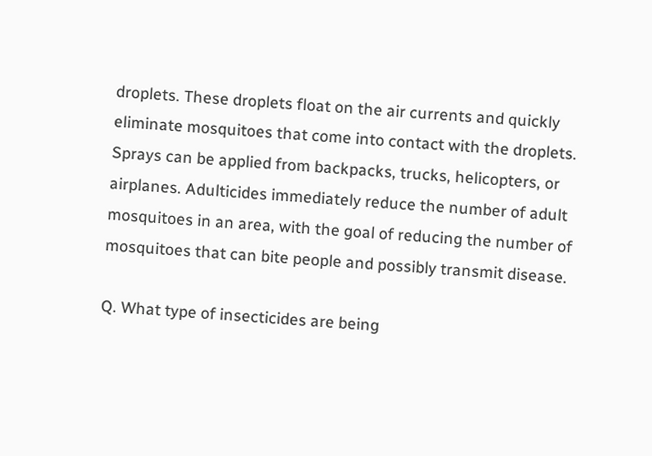droplets. These droplets float on the air currents and quickly eliminate mosquitoes that come into contact with the droplets. Sprays can be applied from backpacks, trucks, helicopters, or airplanes. Adulticides immediately reduce the number of adult mosquitoes in an area, with the goal of reducing the number of mosquitoes that can bite people and possibly transmit disease.

Q. What type of insecticides are being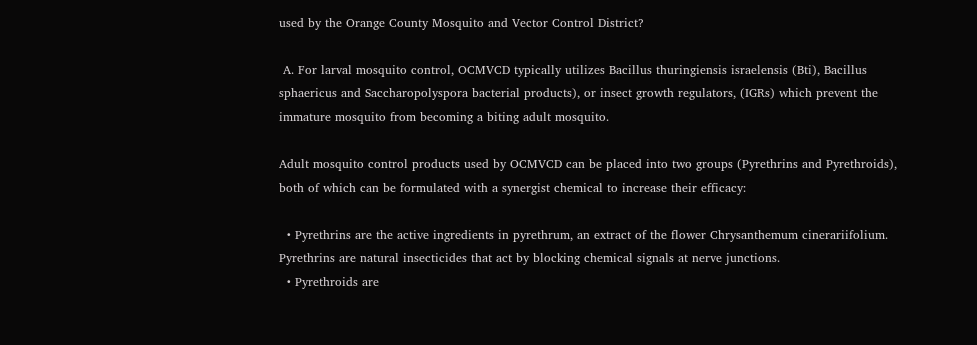used by the Orange County Mosquito and Vector Control District?

 A. For larval mosquito control, OCMVCD typically utilizes Bacillus thuringiensis israelensis (Bti), Bacillus sphaericus and Saccharopolyspora bacterial products), or insect growth regulators, (IGRs) which prevent the immature mosquito from becoming a biting adult mosquito.

Adult mosquito control products used by OCMVCD can be placed into two groups (Pyrethrins and Pyrethroids), both of which can be formulated with a synergist chemical to increase their efficacy:

  • Pyrethrins are the active ingredients in pyrethrum, an extract of the flower Chrysanthemum cinerariifolium. Pyrethrins are natural insecticides that act by blocking chemical signals at nerve junctions.
  • Pyrethroids are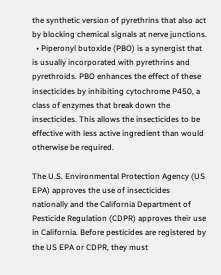the synthetic version of pyrethrins that also act by blocking chemical signals at nerve junctions.
  • Piperonyl butoxide (PBO) is a synergist that is usually incorporated with pyrethrins and pyrethroids. PBO enhances the effect of these insecticides by inhibiting cytochrome P450, a class of enzymes that break down the insecticides. This allows the insecticides to be effective with less active ingredient than would otherwise be required.

The U.S. Environmental Protection Agency (US EPA) approves the use of insecticides nationally and the California Department of Pesticide Regulation (CDPR) approves their use in California. Before pesticides are registered by the US EPA or CDPR, they must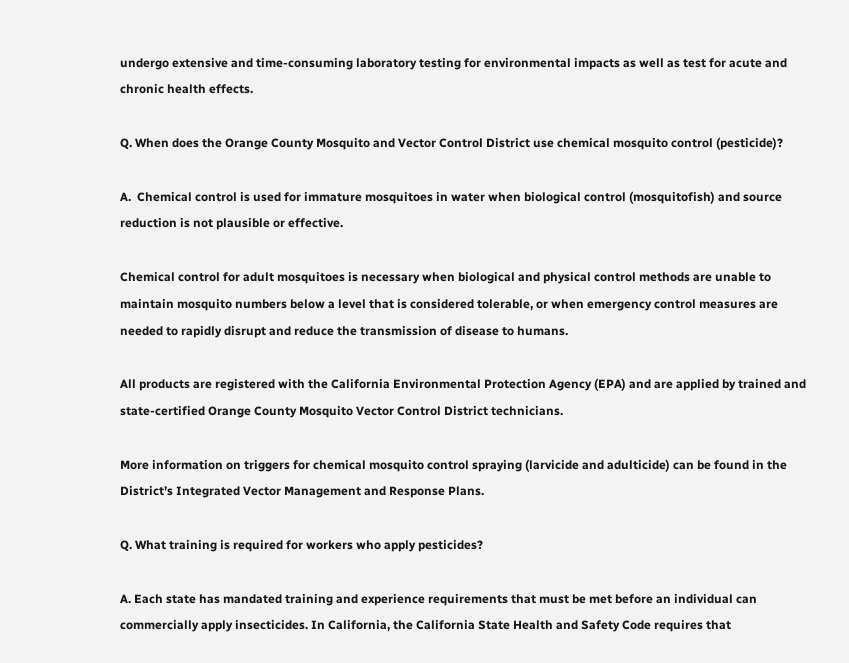undergo extensive and time-consuming laboratory testing for environmental impacts as well as test for acute and chronic health effects.

Q. When does the Orange County Mosquito and Vector Control District use chemical mosquito control (pesticide)?

A.  Chemical control is used for immature mosquitoes in water when biological control (mosquitofish) and source reduction is not plausible or effective.

Chemical control for adult mosquitoes is necessary when biological and physical control methods are unable to maintain mosquito numbers below a level that is considered tolerable, or when emergency control measures are needed to rapidly disrupt and reduce the transmission of disease to humans.

All products are registered with the California Environmental Protection Agency (EPA) and are applied by trained and state-certified Orange County Mosquito Vector Control District technicians.

More information on triggers for chemical mosquito control spraying (larvicide and adulticide) can be found in the District’s Integrated Vector Management and Response Plans.

Q. What training is required for workers who apply pesticides?

A. Each state has mandated training and experience requirements that must be met before an individual can commercially apply insecticides. In California, the California State Health and Safety Code requires that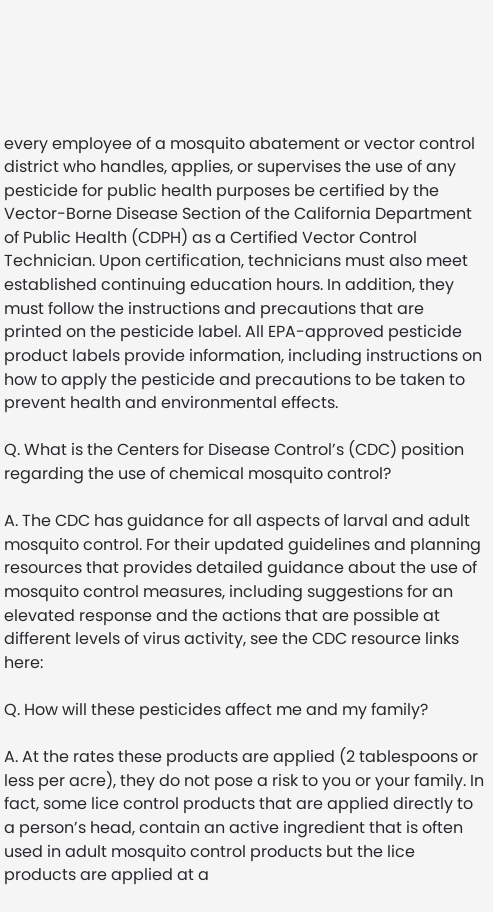every employee of a mosquito abatement or vector control district who handles, applies, or supervises the use of any pesticide for public health purposes be certified by the Vector-Borne Disease Section of the California Department of Public Health (CDPH) as a Certified Vector Control Technician. Upon certification, technicians must also meet established continuing education hours. In addition, they must follow the instructions and precautions that are printed on the pesticide label. All EPA-approved pesticide product labels provide information, including instructions on how to apply the pesticide and precautions to be taken to prevent health and environmental effects.

Q. What is the Centers for Disease Control’s (CDC) position regarding the use of chemical mosquito control?

A. The CDC has guidance for all aspects of larval and adult mosquito control. For their updated guidelines and planning resources that provides detailed guidance about the use of mosquito control measures, including suggestions for an elevated response and the actions that are possible at different levels of virus activity, see the CDC resource links here:

Q. How will these pesticides affect me and my family?

A. At the rates these products are applied (2 tablespoons or less per acre), they do not pose a risk to you or your family. In fact, some lice control products that are applied directly to a person’s head, contain an active ingredient that is often used in adult mosquito control products but the lice products are applied at a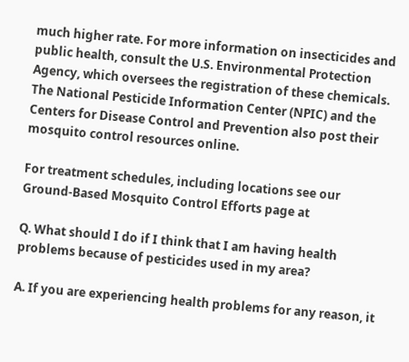much higher rate. For more information on insecticides and public health, consult the U.S. Environmental Protection Agency, which oversees the registration of these chemicals. The National Pesticide Information Center (NPIC) and the Centers for Disease Control and Prevention also post their mosquito control resources online.

For treatment schedules, including locations see our Ground-Based Mosquito Control Efforts page at

Q. What should I do if I think that I am having health problems because of pesticides used in my area?

A. If you are experiencing health problems for any reason, it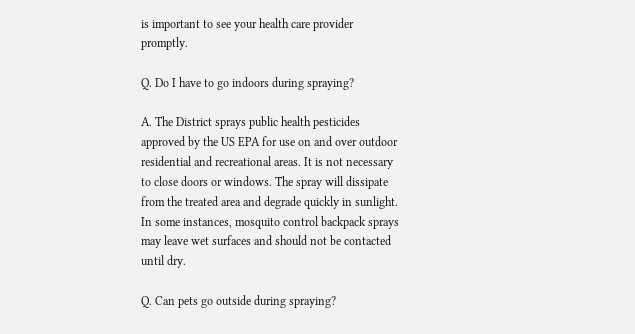is important to see your health care provider promptly.

Q. Do I have to go indoors during spraying?

A. The District sprays public health pesticides approved by the US EPA for use on and over outdoor residential and recreational areas. It is not necessary to close doors or windows. The spray will dissipate from the treated area and degrade quickly in sunlight. In some instances, mosquito control backpack sprays may leave wet surfaces and should not be contacted until dry.

Q. Can pets go outside during spraying?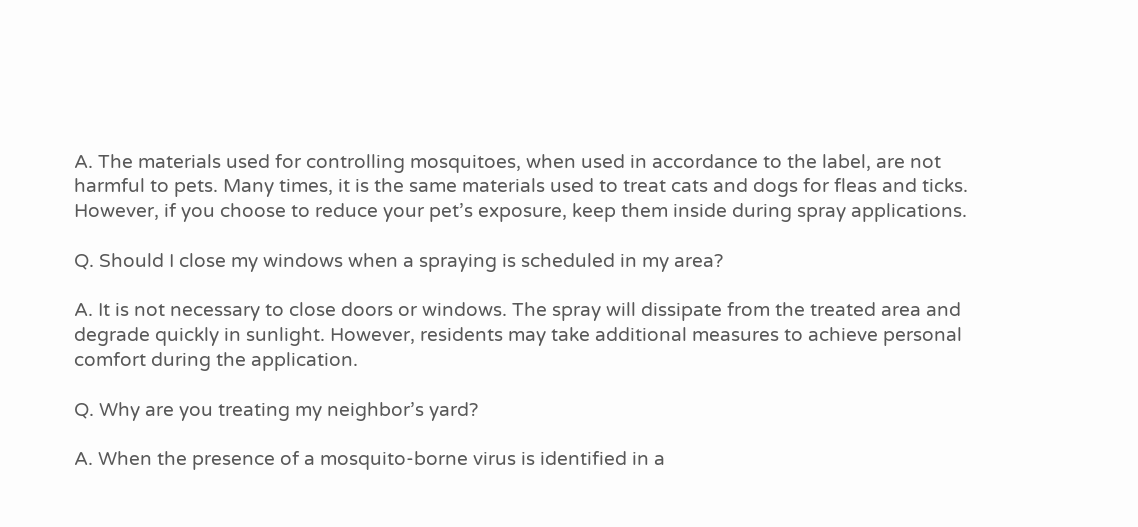A. The materials used for controlling mosquitoes, when used in accordance to the label, are not harmful to pets. Many times, it is the same materials used to treat cats and dogs for fleas and ticks. However, if you choose to reduce your pet’s exposure, keep them inside during spray applications.

Q. Should I close my windows when a spraying is scheduled in my area?

A. It is not necessary to close doors or windows. The spray will dissipate from the treated area and degrade quickly in sunlight. However, residents may take additional measures to achieve personal comfort during the application.

Q. Why are you treating my neighbor’s yard?

A. When the presence of a mosquito-borne virus is identified in a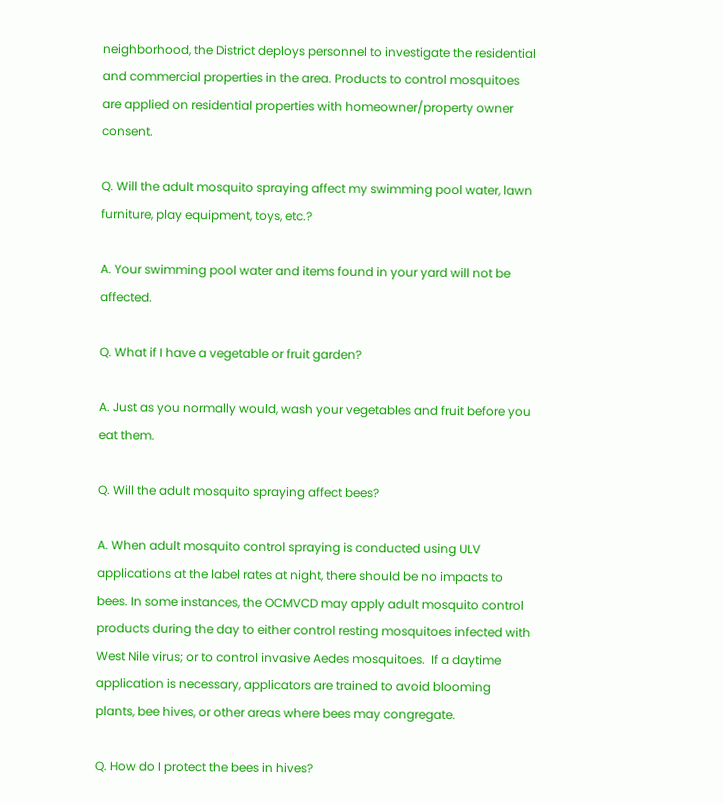neighborhood, the District deploys personnel to investigate the residential and commercial properties in the area. Products to control mosquitoes are applied on residential properties with homeowner/property owner consent.

Q. Will the adult mosquito spraying affect my swimming pool water, lawn furniture, play equipment, toys, etc.?

A. Your swimming pool water and items found in your yard will not be affected.

Q. What if I have a vegetable or fruit garden?

A. Just as you normally would, wash your vegetables and fruit before you eat them.

Q. Will the adult mosquito spraying affect bees?

A. When adult mosquito control spraying is conducted using ULV applications at the label rates at night, there should be no impacts to bees. In some instances, the OCMVCD may apply adult mosquito control products during the day to either control resting mosquitoes infected with West Nile virus; or to control invasive Aedes mosquitoes.  If a daytime application is necessary, applicators are trained to avoid blooming plants, bee hives, or other areas where bees may congregate.

Q. How do I protect the bees in hives?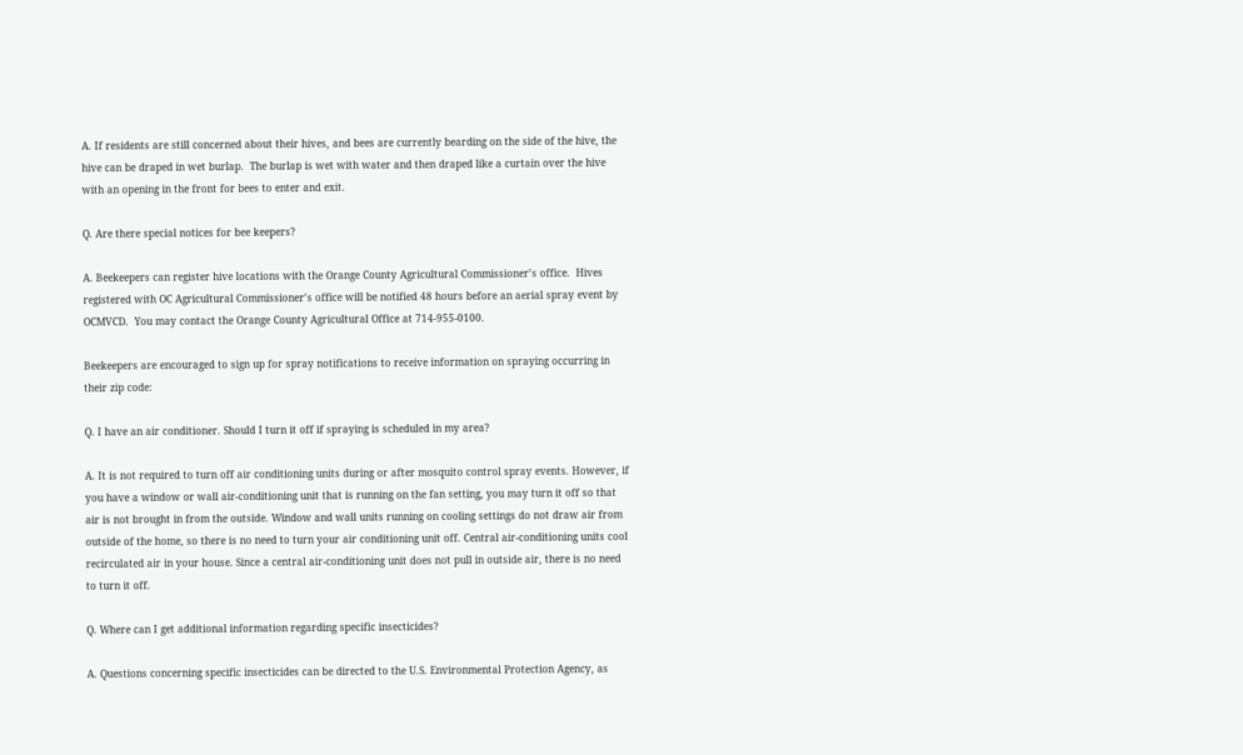A. If residents are still concerned about their hives, and bees are currently bearding on the side of the hive, the hive can be draped in wet burlap.  The burlap is wet with water and then draped like a curtain over the hive with an opening in the front for bees to enter and exit.

Q. Are there special notices for bee keepers?

A. Beekeepers can register hive locations with the Orange County Agricultural Commissioner’s office.  Hives registered with OC Agricultural Commissioner’s office will be notified 48 hours before an aerial spray event by OCMVCD.  You may contact the Orange County Agricultural Office at 714-955-0100.

Beekeepers are encouraged to sign up for spray notifications to receive information on spraying occurring in their zip code:

Q. I have an air conditioner. Should I turn it off if spraying is scheduled in my area?

A. It is not required to turn off air conditioning units during or after mosquito control spray events. However, if you have a window or wall air-conditioning unit that is running on the fan setting, you may turn it off so that air is not brought in from the outside. Window and wall units running on cooling settings do not draw air from outside of the home, so there is no need to turn your air conditioning unit off. Central air-conditioning units cool recirculated air in your house. Since a central air-conditioning unit does not pull in outside air, there is no need to turn it off.

Q. Where can I get additional information regarding specific insecticides?

A. Questions concerning specific insecticides can be directed to the U.S. Environmental Protection Agency, as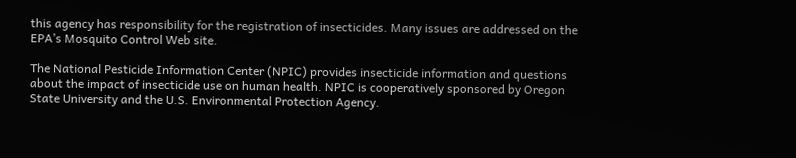this agency has responsibility for the registration of insecticides. Many issues are addressed on the EPA’s Mosquito Control Web site.

The National Pesticide Information Center (NPIC) provides insecticide information and questions about the impact of insecticide use on human health. NPIC is cooperatively sponsored by Oregon State University and the U.S. Environmental Protection Agency.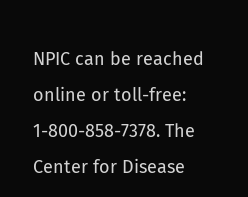NPIC can be reached online or toll-free: 1-800-858-7378. The Center for Disease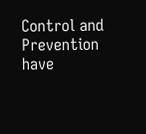Control and Prevention have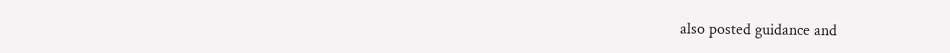also posted guidance and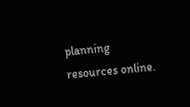planning resources online.